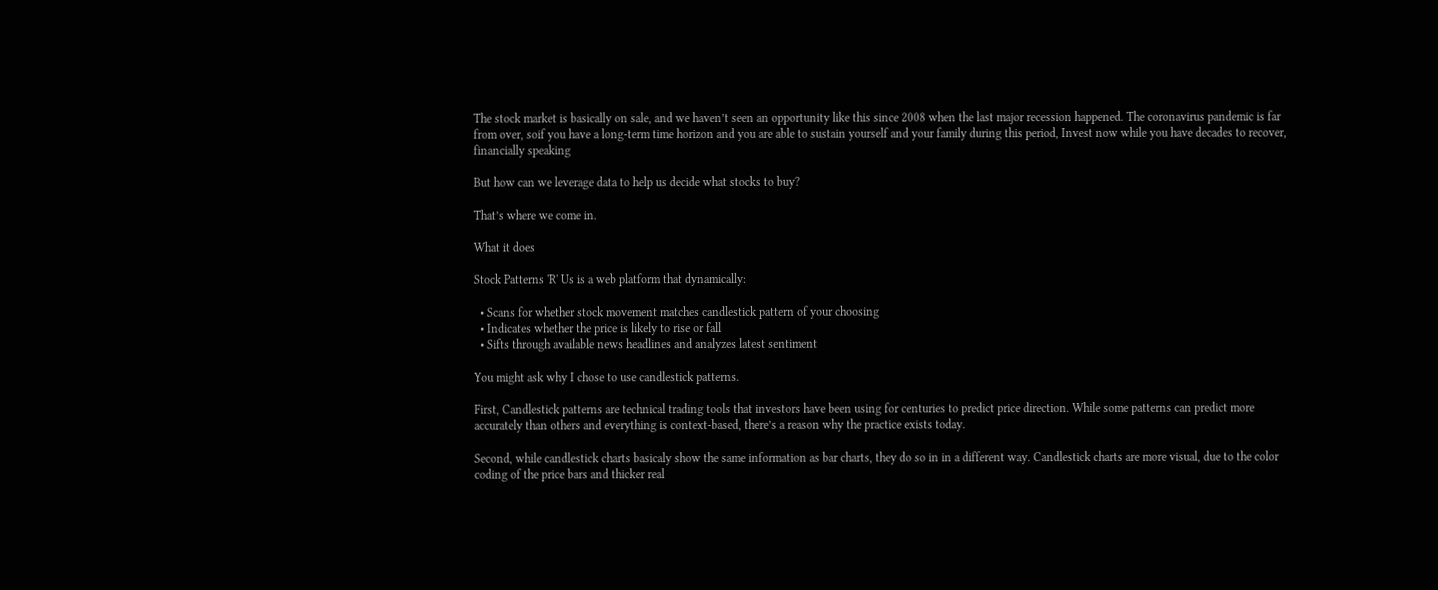The stock market is basically on sale, and we haven’t seen an opportunity like this since 2008 when the last major recession happened. The coronavirus pandemic is far from over, soif you have a long-term time horizon and you are able to sustain yourself and your family during this period, Invest now while you have decades to recover, financially speaking

But how can we leverage data to help us decide what stocks to buy?

That’s where we come in.

What it does

Stock Patterns 'R' Us is a web platform that dynamically:

  • Scans for whether stock movement matches candlestick pattern of your choosing
  • Indicates whether the price is likely to rise or fall
  • Sifts through available news headlines and analyzes latest sentiment

You might ask why I chose to use candlestick patterns.

First, Candlestick patterns are technical trading tools that investors have been using for centuries to predict price direction. While some patterns can predict more accurately than others and everything is context-based, there’s a reason why the practice exists today.

Second, while candlestick charts basicaly show the same information as bar charts, they do so in in a different way. Candlestick charts are more visual, due to the color coding of the price bars and thicker real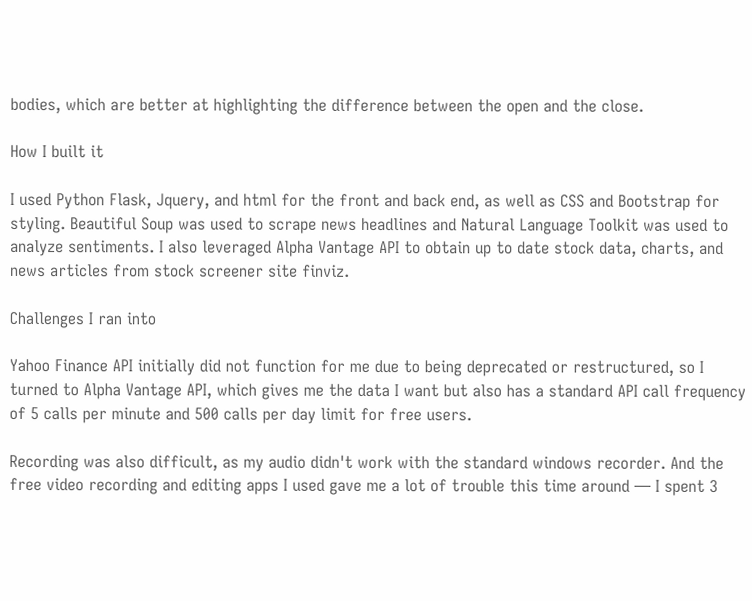bodies, which are better at highlighting the difference between the open and the close.

How I built it

I used Python Flask, Jquery, and html for the front and back end, as well as CSS and Bootstrap for styling. Beautiful Soup was used to scrape news headlines and Natural Language Toolkit was used to analyze sentiments. I also leveraged Alpha Vantage API to obtain up to date stock data, charts, and news articles from stock screener site finviz.

Challenges I ran into

Yahoo Finance API initially did not function for me due to being deprecated or restructured, so I turned to Alpha Vantage API, which gives me the data I want but also has a standard API call frequency of 5 calls per minute and 500 calls per day limit for free users.

Recording was also difficult, as my audio didn't work with the standard windows recorder. And the free video recording and editing apps I used gave me a lot of trouble this time around — I spent 3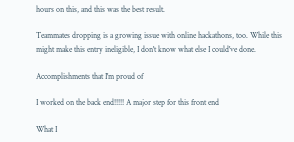hours on this, and this was the best result.

Teammates dropping is a growing issue with online hackathons, too. While this might make this entry ineligible, I don't know what else I could've done.

Accomplishments that I'm proud of

I worked on the back end!!!!! A major step for this front end

What I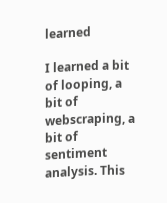learned

I learned a bit of looping, a bit of webscraping, a bit of sentiment analysis. This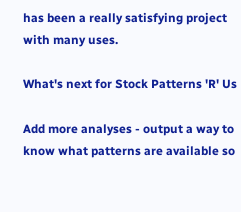has been a really satisfying project with many uses.

What's next for Stock Patterns 'R' Us

Add more analyses - output a way to know what patterns are available so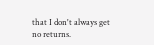that I don't always get no returns.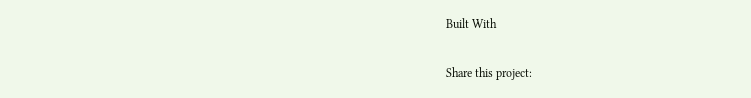Built With

Share this project: